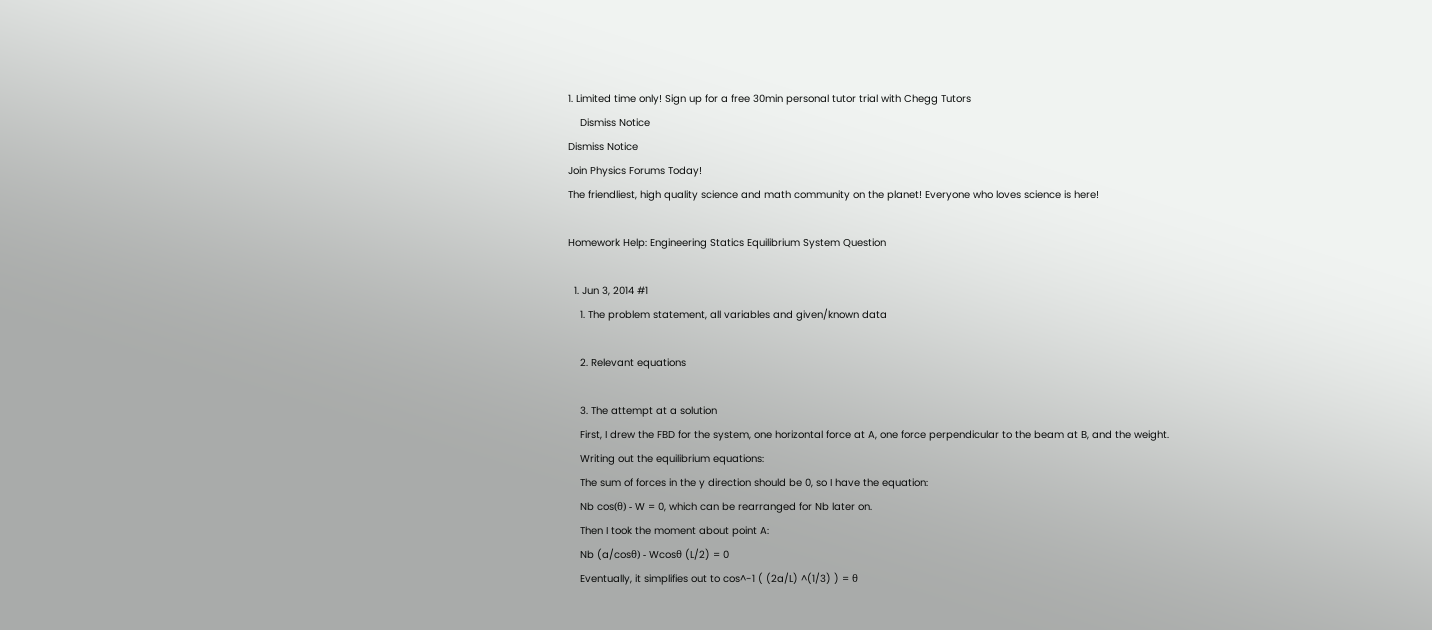1. Limited time only! Sign up for a free 30min personal tutor trial with Chegg Tutors
    Dismiss Notice
Dismiss Notice
Join Physics Forums Today!
The friendliest, high quality science and math community on the planet! Everyone who loves science is here!

Homework Help: Engineering Statics Equilibrium System Question

  1. Jun 3, 2014 #1
    1. The problem statement, all variables and given/known data

    2. Relevant equations

    3. The attempt at a solution
    First, I drew the FBD for the system, one horizontal force at A, one force perpendicular to the beam at B, and the weight.
    Writing out the equilibrium equations:
    The sum of forces in the y direction should be 0, so I have the equation:
    Nb cos(θ) - W = 0, which can be rearranged for Nb later on.
    Then I took the moment about point A:
    Nb (a/cosθ) - Wcosθ (L/2) = 0
    Eventually, it simplifies out to cos^-1 ( (2a/L) ^(1/3) ) = θ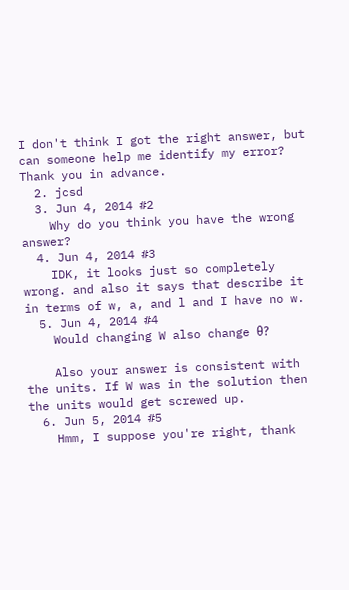I don't think I got the right answer, but can someone help me identify my error? Thank you in advance.
  2. jcsd
  3. Jun 4, 2014 #2
    Why do you think you have the wrong answer?
  4. Jun 4, 2014 #3
    IDK, it looks just so completely wrong. and also it says that describe it in terms of w, a, and l and I have no w.
  5. Jun 4, 2014 #4
    Would changing W also change θ?

    Also your answer is consistent with the units. If W was in the solution then the units would get screwed up.
  6. Jun 5, 2014 #5
    Hmm, I suppose you're right, thank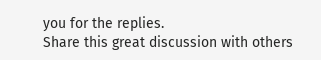you for the replies.
Share this great discussion with others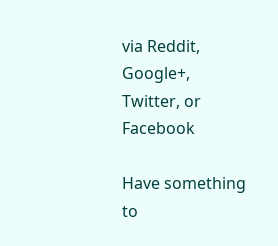via Reddit, Google+, Twitter, or Facebook

Have something to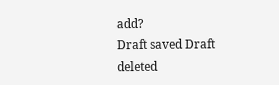add?
Draft saved Draft deleted